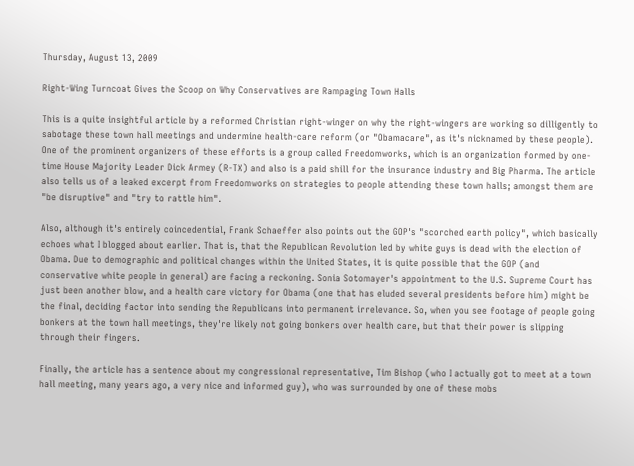Thursday, August 13, 2009

Right-Wing Turncoat Gives the Scoop on Why Conservatives are Rampaging Town Halls

This is a quite insightful article by a reformed Christian right-winger on why the right-wingers are working so dilligently to sabotage these town hall meetings and undermine health-care reform (or "Obamacare", as it's nicknamed by these people). One of the prominent organizers of these efforts is a group called Freedomworks, which is an organization formed by one-time House Majority Leader Dick Armey (R-TX) and also is a paid shill for the insurance industry and Big Pharma. The article also tells us of a leaked excerpt from Freedomworks on strategies to people attending these town halls; amongst them are "be disruptive" and "try to rattle him".

Also, although it's entirely coincedential, Frank Schaeffer also points out the GOP's "scorched earth policy", which basically echoes what I blogged about earlier. That is, that the Republican Revolution led by white guys is dead with the election of Obama. Due to demographic and political changes within the United States, it is quite possible that the GOP (and conservative white people in general) are facing a reckoning. Sonia Sotomayer's appointment to the U.S. Supreme Court has just been another blow, and a health care victory for Obama (one that has eluded several presidents before him) might be the final, deciding factor into sending the Republicans into permanent irrelevance. So, when you see footage of people going bonkers at the town hall meetings, they're likely not going bonkers over health care, but that their power is slipping through their fingers.

Finally, the article has a sentence about my congressional representative, Tim Bishop (who I actually got to meet at a town hall meeting, many years ago, a very nice and informed guy), who was surrounded by one of these mobs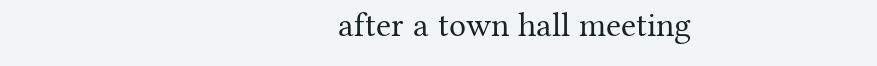after a town hall meeting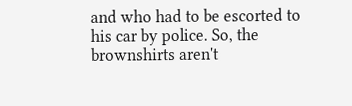and who had to be escorted to his car by police. So, the brownshirts aren't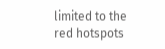limited to the red hotspots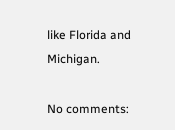like Florida and Michigan.

No comments: